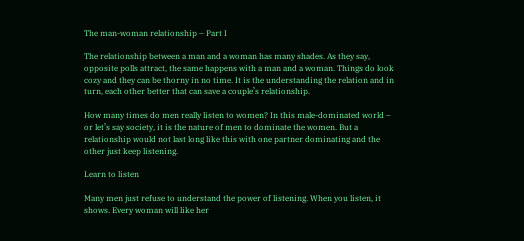The man-woman relationship – Part I

The relationship between a man and a woman has many shades. As they say, opposite polls attract, the same happens with a man and a woman. Things do look cozy and they can be thorny in no time. It is the understanding the relation and in turn, each other better that can save a couple’s relationship.

How many times do men really listen to women? In this male-dominated world – or let’s say society, it is the nature of men to dominate the women. But a relationship would not last long like this with one partner dominating and the other just keep listening.

Learn to listen

Many men just refuse to understand the power of listening. When you listen, it shows. Every woman will like her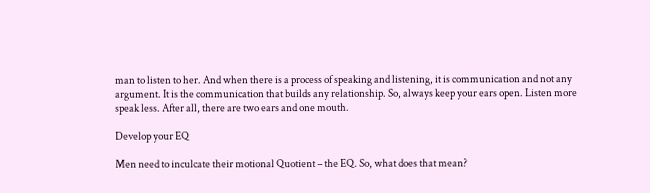man to listen to her. And when there is a process of speaking and listening, it is communication and not any argument. It is the communication that builds any relationship. So, always keep your ears open. Listen more speak less. After all, there are two ears and one mouth.

Develop your EQ

Men need to inculcate their motional Quotient – the EQ. So, what does that mean?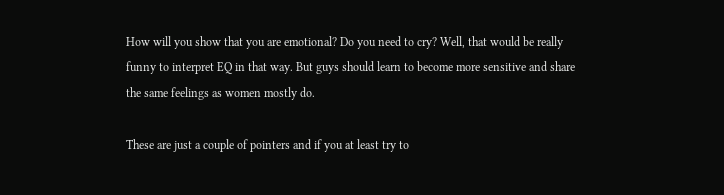How will you show that you are emotional? Do you need to cry? Well, that would be really funny to interpret EQ in that way. But guys should learn to become more sensitive and share the same feelings as women mostly do.

These are just a couple of pointers and if you at least try to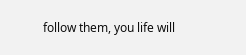follow them, you life will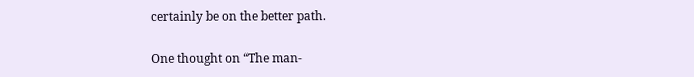certainly be on the better path.

One thought on “The man-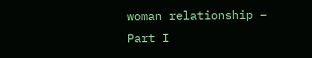woman relationship – Part I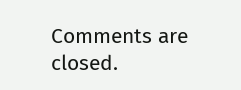Comments are closed.